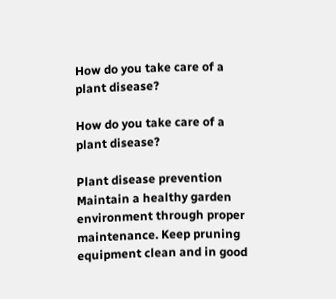How do you take care of a plant disease?

How do you take care of a plant disease?

Plant disease prevention Maintain a healthy garden environment through proper maintenance. Keep pruning equipment clean and in good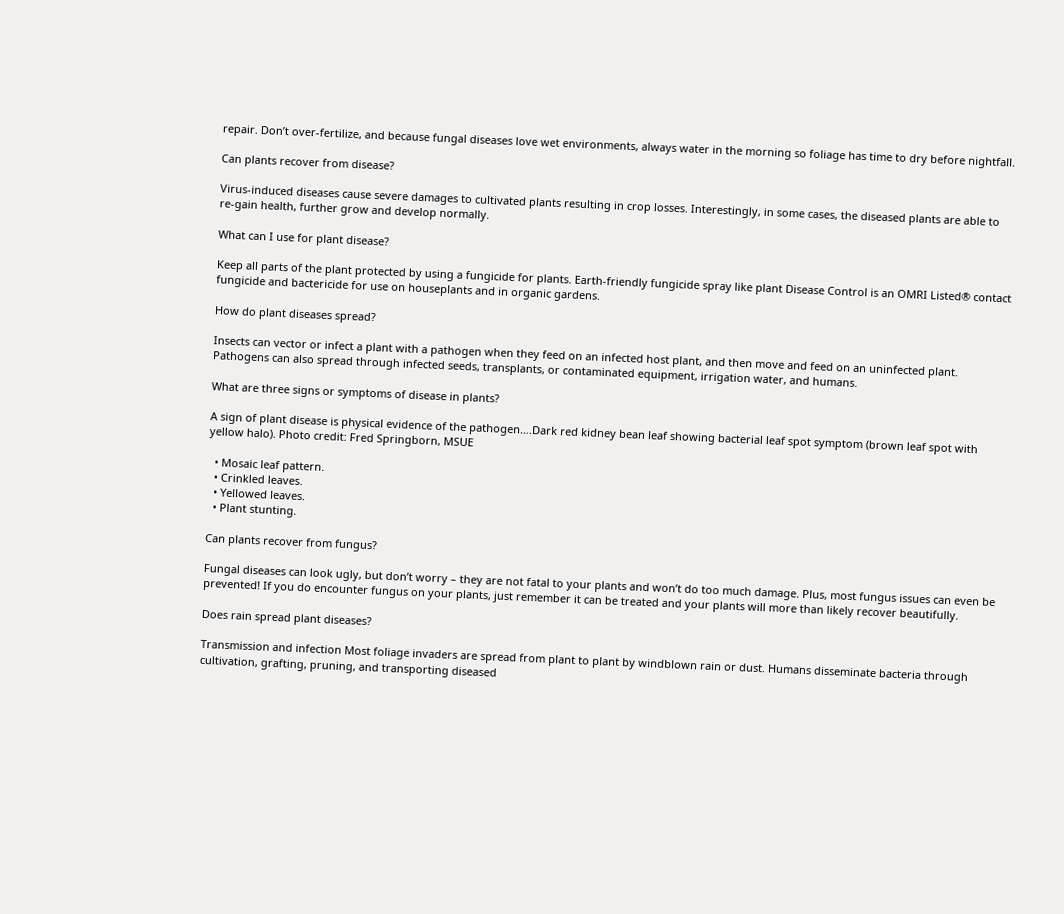repair. Don’t over-fertilize, and because fungal diseases love wet environments, always water in the morning so foliage has time to dry before nightfall.

Can plants recover from disease?

Virus-induced diseases cause severe damages to cultivated plants resulting in crop losses. Interestingly, in some cases, the diseased plants are able to re-gain health, further grow and develop normally.

What can I use for plant disease?

Keep all parts of the plant protected by using a fungicide for plants. Earth-friendly fungicide spray like plant Disease Control is an OMRI Listed® contact fungicide and bactericide for use on houseplants and in organic gardens.

How do plant diseases spread?

Insects can vector or infect a plant with a pathogen when they feed on an infected host plant, and then move and feed on an uninfected plant. Pathogens can also spread through infected seeds, transplants, or contaminated equipment, irrigation water, and humans.

What are three signs or symptoms of disease in plants?

A sign of plant disease is physical evidence of the pathogen….Dark red kidney bean leaf showing bacterial leaf spot symptom (brown leaf spot with yellow halo). Photo credit: Fred Springborn, MSUE

  • Mosaic leaf pattern.
  • Crinkled leaves.
  • Yellowed leaves.
  • Plant stunting.

Can plants recover from fungus?

Fungal diseases can look ugly, but don’t worry – they are not fatal to your plants and won’t do too much damage. Plus, most fungus issues can even be prevented! If you do encounter fungus on your plants, just remember it can be treated and your plants will more than likely recover beautifully.

Does rain spread plant diseases?

Transmission and infection Most foliage invaders are spread from plant to plant by windblown rain or dust. Humans disseminate bacteria through cultivation, grafting, pruning, and transporting diseased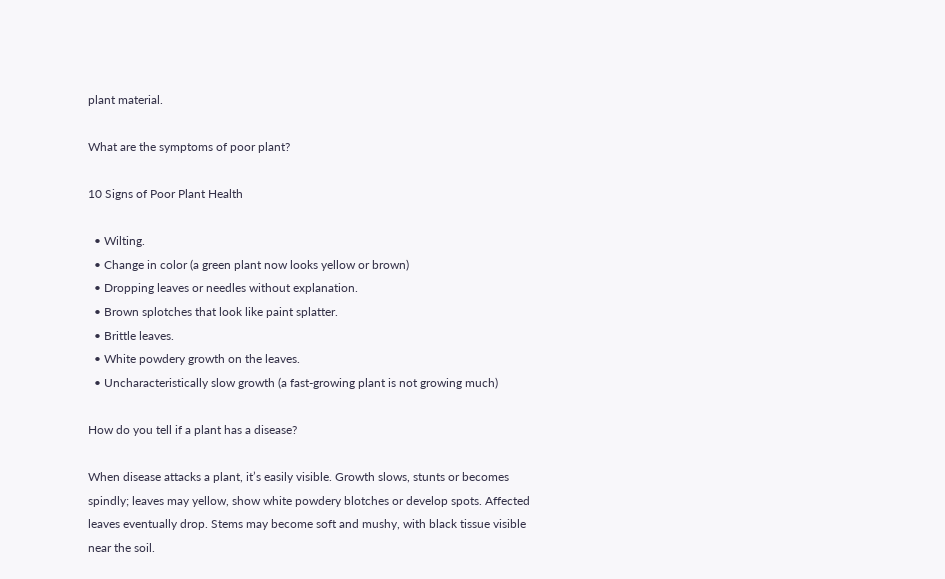plant material.

What are the symptoms of poor plant?

10 Signs of Poor Plant Health

  • Wilting.
  • Change in color (a green plant now looks yellow or brown)
  • Dropping leaves or needles without explanation.
  • Brown splotches that look like paint splatter.
  • Brittle leaves.
  • White powdery growth on the leaves.
  • Uncharacteristically slow growth (a fast-growing plant is not growing much)

How do you tell if a plant has a disease?

When disease attacks a plant, it’s easily visible. Growth slows, stunts or becomes spindly; leaves may yellow, show white powdery blotches or develop spots. Affected leaves eventually drop. Stems may become soft and mushy, with black tissue visible near the soil.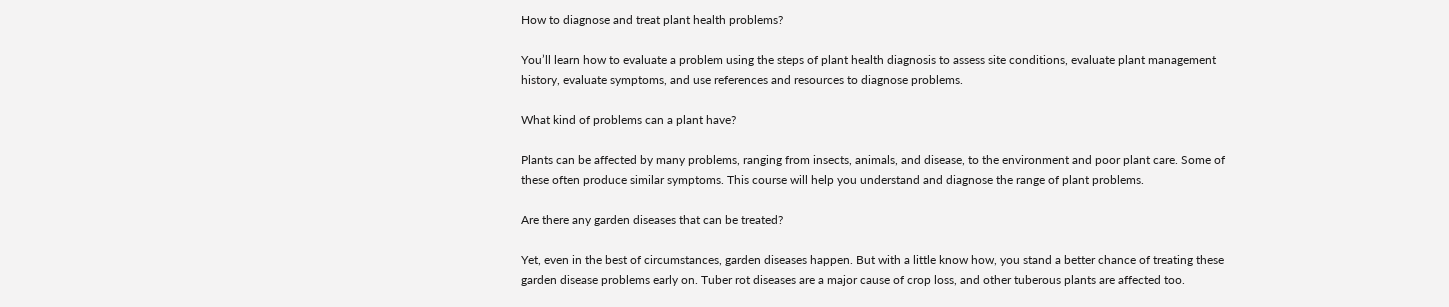How to diagnose and treat plant health problems?

You’ll learn how to evaluate a problem using the steps of plant health diagnosis to assess site conditions, evaluate plant management history, evaluate symptoms, and use references and resources to diagnose problems.

What kind of problems can a plant have?

Plants can be affected by many problems, ranging from insects, animals, and disease, to the environment and poor plant care. Some of these often produce similar symptoms. This course will help you understand and diagnose the range of plant problems.

Are there any garden diseases that can be treated?

Yet, even in the best of circumstances, garden diseases happen. But with a little know how, you stand a better chance of treating these garden disease problems early on. Tuber rot diseases are a major cause of crop loss, and other tuberous plants are affected too.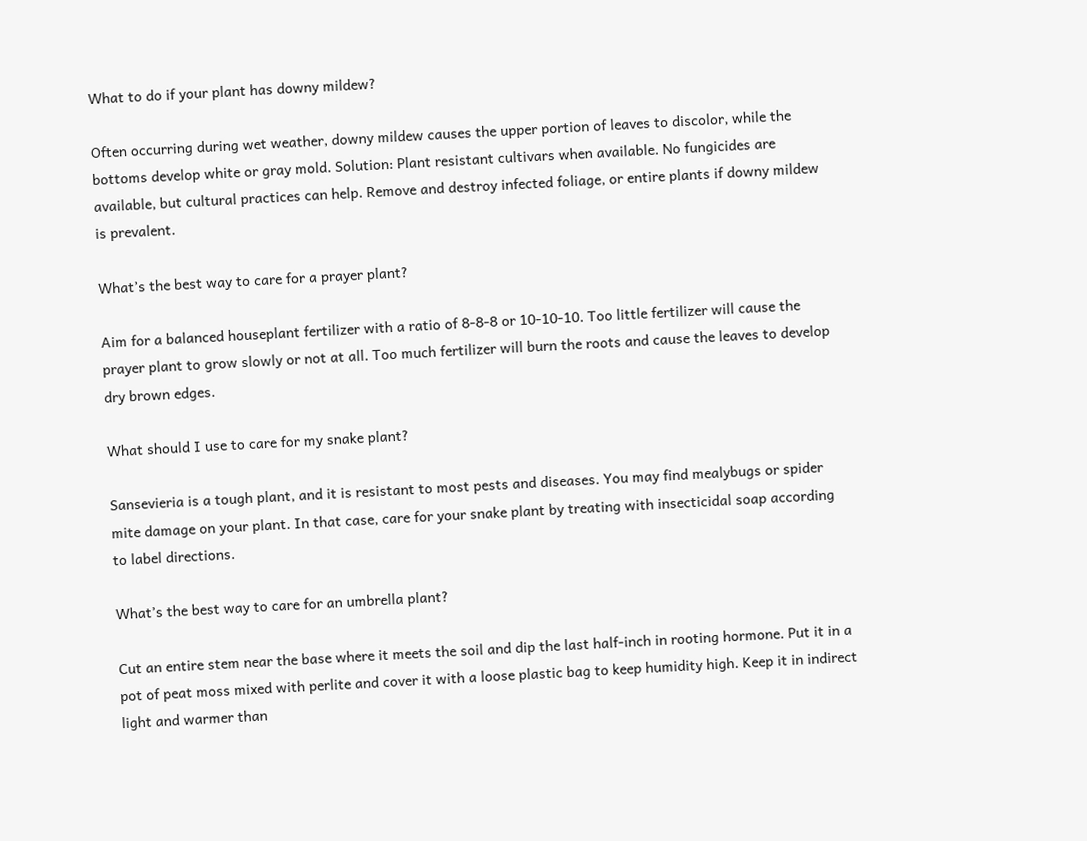What to do if your plant has downy mildew?

Often occurring during wet weather, downy mildew causes the upper portion of leaves to discolor, while the bottoms develop white or gray mold. Solution: Plant resistant cultivars when available. No fungicides are available, but cultural practices can help. Remove and destroy infected foliage, or entire plants if downy mildew is prevalent.

What’s the best way to care for a prayer plant?

Aim for a balanced houseplant fertilizer with a ratio of 8-8-8 or 10-10-10. Too little fertilizer will cause the prayer plant to grow slowly or not at all. Too much fertilizer will burn the roots and cause the leaves to develop dry brown edges.

What should I use to care for my snake plant?

Sansevieria is a tough plant, and it is resistant to most pests and diseases. You may find mealybugs or spider mite damage on your plant. In that case, care for your snake plant by treating with insecticidal soap according to label directions.

What’s the best way to care for an umbrella plant?

Cut an entire stem near the base where it meets the soil and dip the last half-inch in rooting hormone. Put it in a pot of peat moss mixed with perlite and cover it with a loose plastic bag to keep humidity high. Keep it in indirect light and warmer than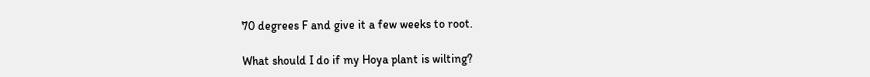70 degrees F and give it a few weeks to root.

What should I do if my Hoya plant is wilting?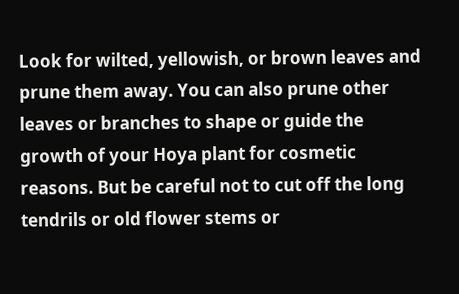Look for wilted, yellowish, or brown leaves and prune them away. You can also prune other leaves or branches to shape or guide the growth of your Hoya plant for cosmetic reasons. But be careful not to cut off the long tendrils or old flower stems or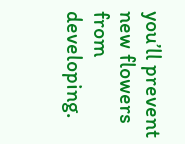you’ll prevent new flowers from developing.